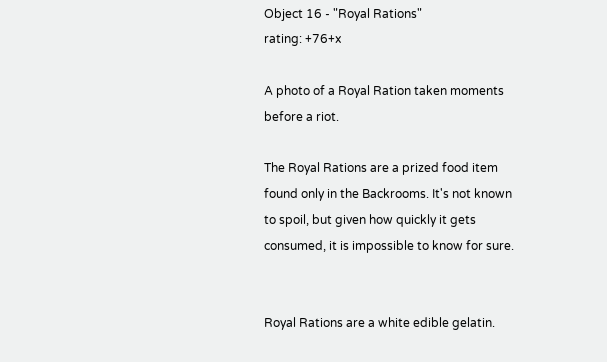Object 16 - "Royal Rations"
rating: +76+x

A photo of a Royal Ration taken moments before a riot.

The Royal Rations are a prized food item found only in the Backrooms. It's not known to spoil, but given how quickly it gets consumed, it is impossible to know for sure.


Royal Rations are a white edible gelatin.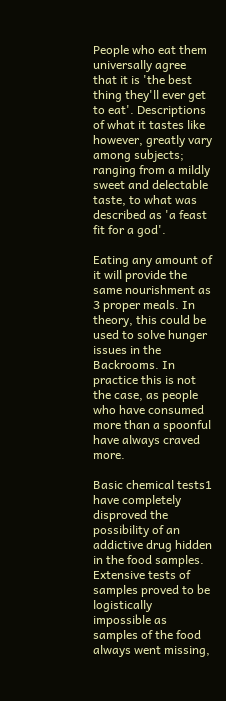People who eat them universally agree that it is 'the best thing they'll ever get to eat'. Descriptions of what it tastes like however, greatly vary among subjects; ranging from a mildly sweet and delectable taste, to what was described as 'a feast fit for a god'.

Eating any amount of it will provide the same nourishment as 3 proper meals. In theory, this could be used to solve hunger issues in the Backrooms. In practice this is not the case, as people who have consumed more than a spoonful have always craved more.

Basic chemical tests1 have completely disproved the possibility of an addictive drug hidden in the food samples. Extensive tests of samples proved to be logistically impossible as samples of the food always went missing,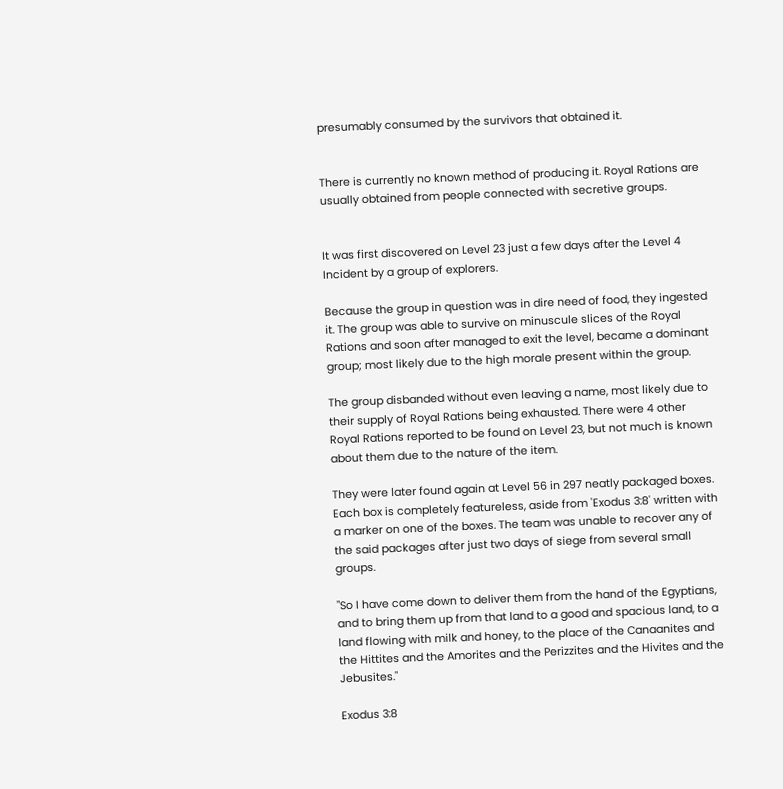presumably consumed by the survivors that obtained it.


There is currently no known method of producing it. Royal Rations are usually obtained from people connected with secretive groups.


It was first discovered on Level 23 just a few days after the Level 4 Incident by a group of explorers.

Because the group in question was in dire need of food, they ingested it. The group was able to survive on minuscule slices of the Royal Rations and soon after managed to exit the level, became a dominant group; most likely due to the high morale present within the group.

The group disbanded without even leaving a name, most likely due to their supply of Royal Rations being exhausted. There were 4 other Royal Rations reported to be found on Level 23, but not much is known about them due to the nature of the item.

They were later found again at Level 56 in 297 neatly packaged boxes. Each box is completely featureless, aside from 'Exodus 3:8' written with a marker on one of the boxes. The team was unable to recover any of the said packages after just two days of siege from several small groups.

"So I have come down to deliver them from the hand of the Egyptians, and to bring them up from that land to a good and spacious land, to a land flowing with milk and honey, to the place of the Canaanites and the Hittites and the Amorites and the Perizzites and the Hivites and the Jebusites."

Exodus 3:8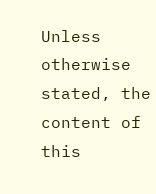Unless otherwise stated, the content of this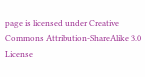page is licensed under Creative Commons Attribution-ShareAlike 3.0 License